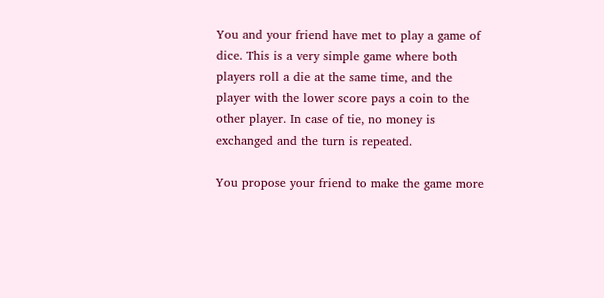You and your friend have met to play a game of dice. This is a very simple game where both players roll a die at the same time, and the player with the lower score pays a coin to the other player. In case of tie, no money is exchanged and the turn is repeated.

You propose your friend to make the game more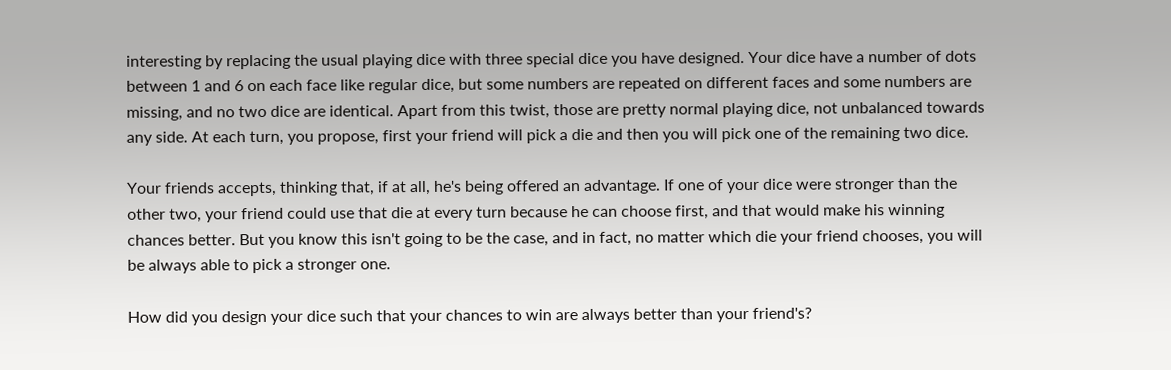interesting by replacing the usual playing dice with three special dice you have designed. Your dice have a number of dots between 1 and 6 on each face like regular dice, but some numbers are repeated on different faces and some numbers are missing, and no two dice are identical. Apart from this twist, those are pretty normal playing dice, not unbalanced towards any side. At each turn, you propose, first your friend will pick a die and then you will pick one of the remaining two dice.

Your friends accepts, thinking that, if at all, he's being offered an advantage. If one of your dice were stronger than the other two, your friend could use that die at every turn because he can choose first, and that would make his winning chances better. But you know this isn't going to be the case, and in fact, no matter which die your friend chooses, you will be always able to pick a stronger one.

How did you design your dice such that your chances to win are always better than your friend's?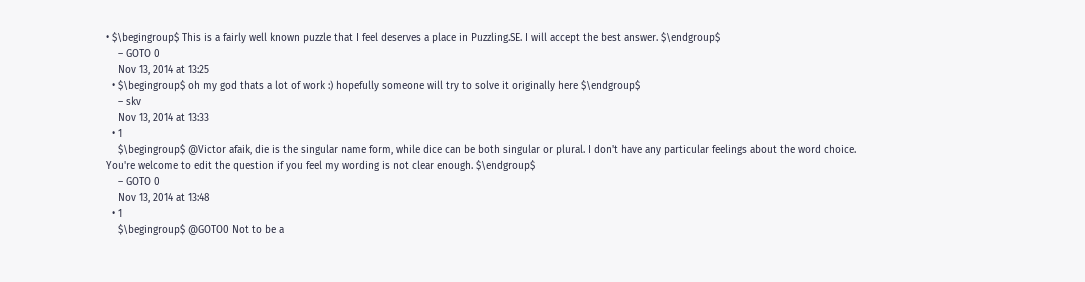• $\begingroup$ This is a fairly well known puzzle that I feel deserves a place in Puzzling.SE. I will accept the best answer. $\endgroup$
    – GOTO 0
    Nov 13, 2014 at 13:25
  • $\begingroup$ oh my god thats a lot of work :) hopefully someone will try to solve it originally here $\endgroup$
    – skv
    Nov 13, 2014 at 13:33
  • 1
    $\begingroup$ @Victor afaik, die is the singular name form, while dice can be both singular or plural. I don't have any particular feelings about the word choice. You're welcome to edit the question if you feel my wording is not clear enough. $\endgroup$
    – GOTO 0
    Nov 13, 2014 at 13:48
  • 1
    $\begingroup$ @GOTO0 Not to be a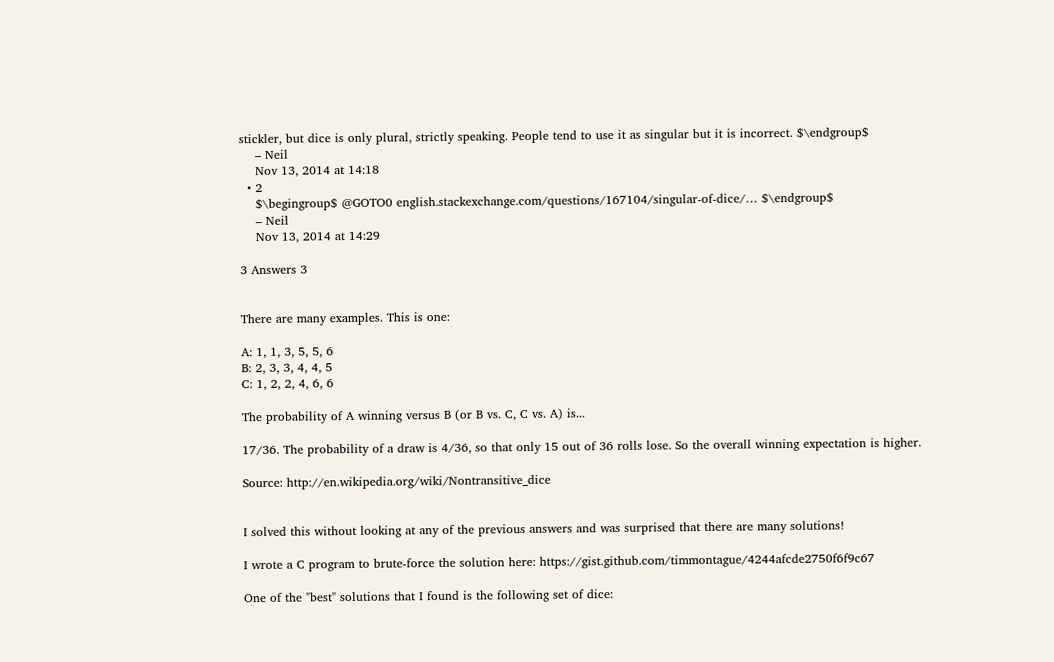stickler, but dice is only plural, strictly speaking. People tend to use it as singular but it is incorrect. $\endgroup$
    – Neil
    Nov 13, 2014 at 14:18
  • 2
    $\begingroup$ @GOTO0 english.stackexchange.com/questions/167104/singular-of-dice/… $\endgroup$
    – Neil
    Nov 13, 2014 at 14:29

3 Answers 3


There are many examples. This is one:

A: 1, 1, 3, 5, 5, 6
B: 2, 3, 3, 4, 4, 5
C: 1, 2, 2, 4, 6, 6

The probability of A winning versus B (or B vs. C, C vs. A) is...

17/36. The probability of a draw is 4/36, so that only 15 out of 36 rolls lose. So the overall winning expectation is higher.

Source: http://en.wikipedia.org/wiki/Nontransitive_dice


I solved this without looking at any of the previous answers and was surprised that there are many solutions!

I wrote a C program to brute-force the solution here: https://gist.github.com/timmontague/4244afcde2750f6f9c67

One of the "best" solutions that I found is the following set of dice: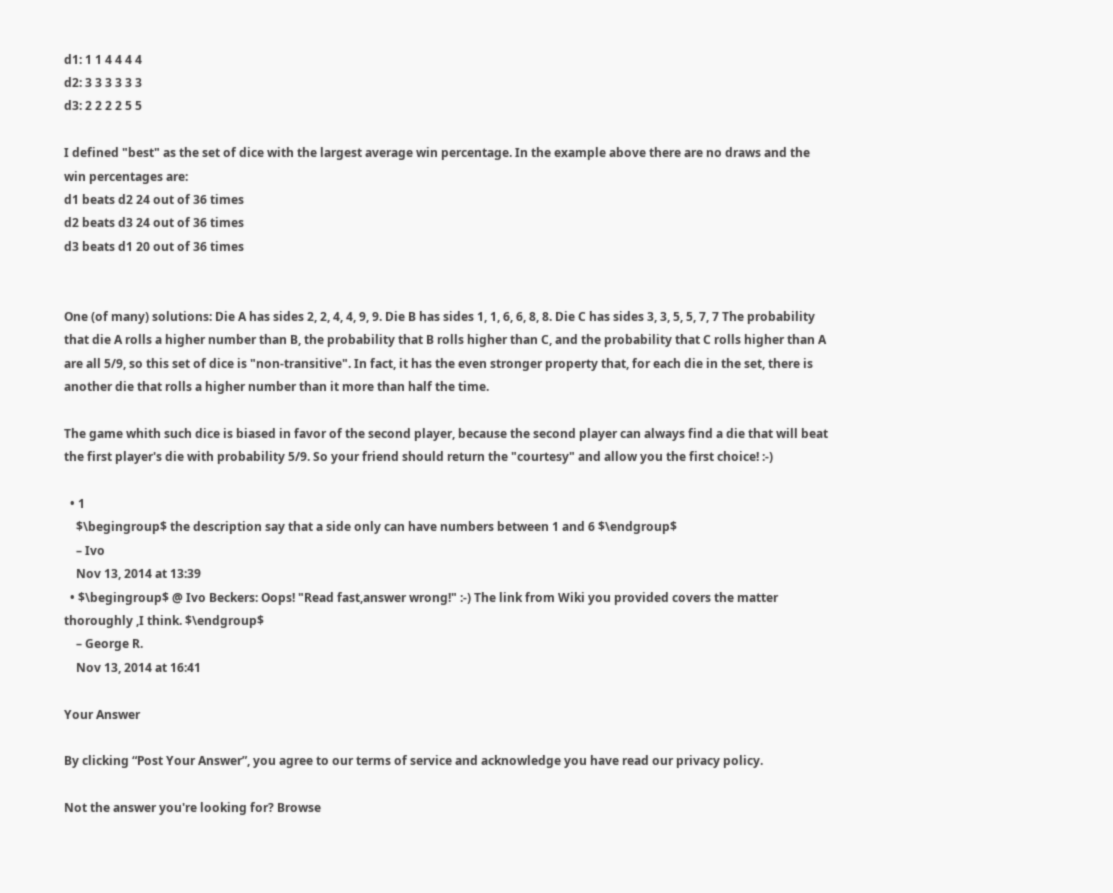d1: 1 1 4 4 4 4
d2: 3 3 3 3 3 3
d3: 2 2 2 2 5 5

I defined "best" as the set of dice with the largest average win percentage. In the example above there are no draws and the win percentages are:
d1 beats d2 24 out of 36 times
d2 beats d3 24 out of 36 times
d3 beats d1 20 out of 36 times


One (of many) solutions: Die A has sides 2, 2, 4, 4, 9, 9. Die B has sides 1, 1, 6, 6, 8, 8. Die C has sides 3, 3, 5, 5, 7, 7 The probability that die A rolls a higher number than B, the probability that B rolls higher than C, and the probability that C rolls higher than A are all 5/9, so this set of dice is "non-transitive". In fact, it has the even stronger property that, for each die in the set, there is another die that rolls a higher number than it more than half the time.

The game whith such dice is biased in favor of the second player, because the second player can always find a die that will beat the first player's die with probability 5/9. So your friend should return the "courtesy" and allow you the first choice! :-)

  • 1
    $\begingroup$ the description say that a side only can have numbers between 1 and 6 $\endgroup$
    – Ivo
    Nov 13, 2014 at 13:39
  • $\begingroup$ @ Ivo Beckers: Oops! "Read fast,answer wrong!" :-) The link from Wiki you provided covers the matter thoroughly ,I think. $\endgroup$
    – George R.
    Nov 13, 2014 at 16:41

Your Answer

By clicking “Post Your Answer”, you agree to our terms of service and acknowledge you have read our privacy policy.

Not the answer you're looking for? Browse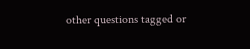other questions tagged or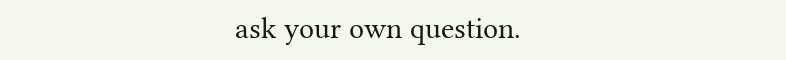ask your own question.